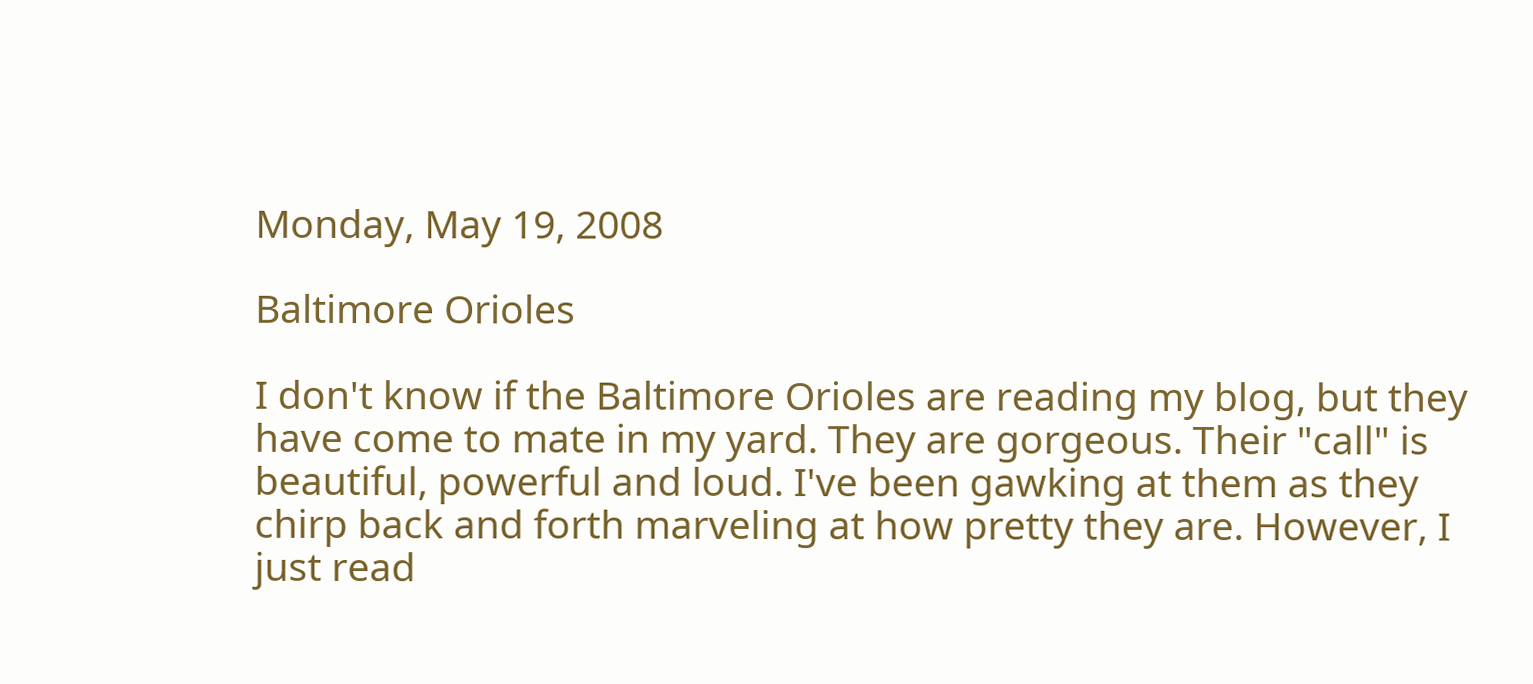Monday, May 19, 2008

Baltimore Orioles

I don't know if the Baltimore Orioles are reading my blog, but they have come to mate in my yard. They are gorgeous. Their "call" is beautiful, powerful and loud. I've been gawking at them as they chirp back and forth marveling at how pretty they are. However, I just read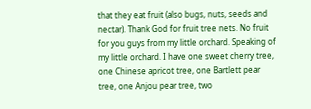that they eat fruit (also bugs, nuts, seeds and nectar). Thank God for fruit tree nets. No fruit for you guys from my little orchard. Speaking of my little orchard. I have one sweet cherry tree, one Chinese apricot tree, one Bartlett pear tree, one Anjou pear tree, two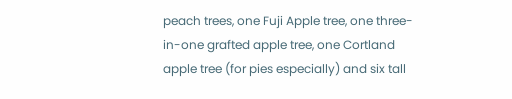peach trees, one Fuji Apple tree, one three-in-one grafted apple tree, one Cortland apple tree (for pies especially) and six tall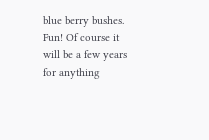blue berry bushes. Fun! Of course it will be a few years for anything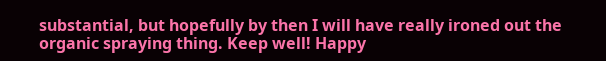substantial, but hopefully by then I will have really ironed out the organic spraying thing. Keep well! Happy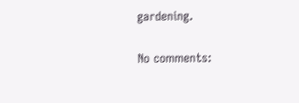gardening.

No comments: